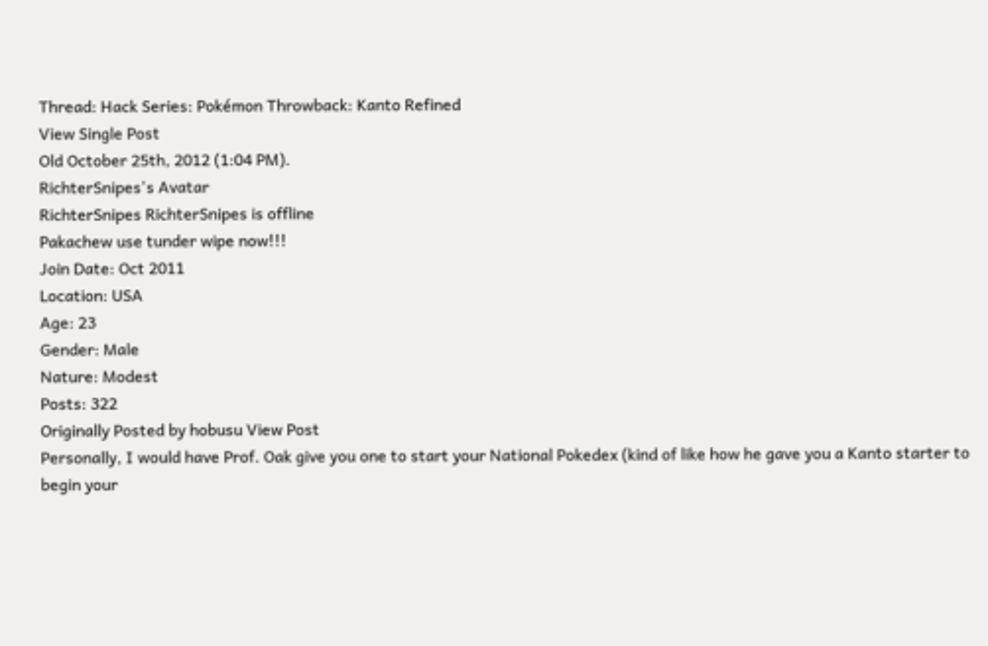Thread: Hack Series: Pokémon Throwback: Kanto Refined
View Single Post
Old October 25th, 2012 (1:04 PM).
RichterSnipes's Avatar
RichterSnipes RichterSnipes is offline
Pakachew use tunder wipe now!!!
Join Date: Oct 2011
Location: USA
Age: 23
Gender: Male
Nature: Modest
Posts: 322
Originally Posted by hobusu View Post
Personally, I would have Prof. Oak give you one to start your National Pokedex (kind of like how he gave you a Kanto starter to begin your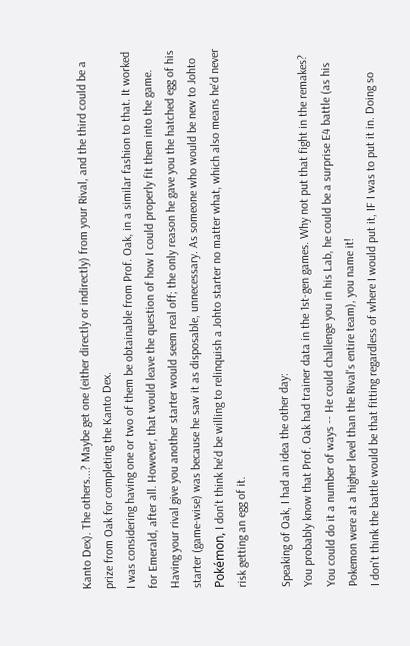Kanto Dex). The others...? Maybe get one (either directly or indirectly) from your Rival, and the third could be a prize from Oak for completing the Kanto Dex.
I was considering having one or two of them be obtainable from Prof. Oak, in a similar fashion to that. It worked for Emerald, after all. However, that would leave the question of how I could properly fit them into the game. Having your rival give you another starter would seem real off; the only reason he gave you the hatched egg of his starter (game-wise) was because he saw it as disposable, unnecessary. As someone who would be new to Johto Pokémon, I don't think he'd be willing to relinquish a Johto starter no matter what, which also means he'd never risk getting an egg of it.

Speaking of Oak, I had an idea the other day:
You probably know that Prof. Oak had trainer data in the 1st-gen games. Why not put that fight in the remakes? You could do it a number of ways -- He could challenge you in his Lab, he could be a surprise E4 battle (as his Pokemon were at a higher level than the Rival's entire team), you name it!
I don't think the battle would be that fitting regardless of where I would put it, IF I was to put it in. Doing so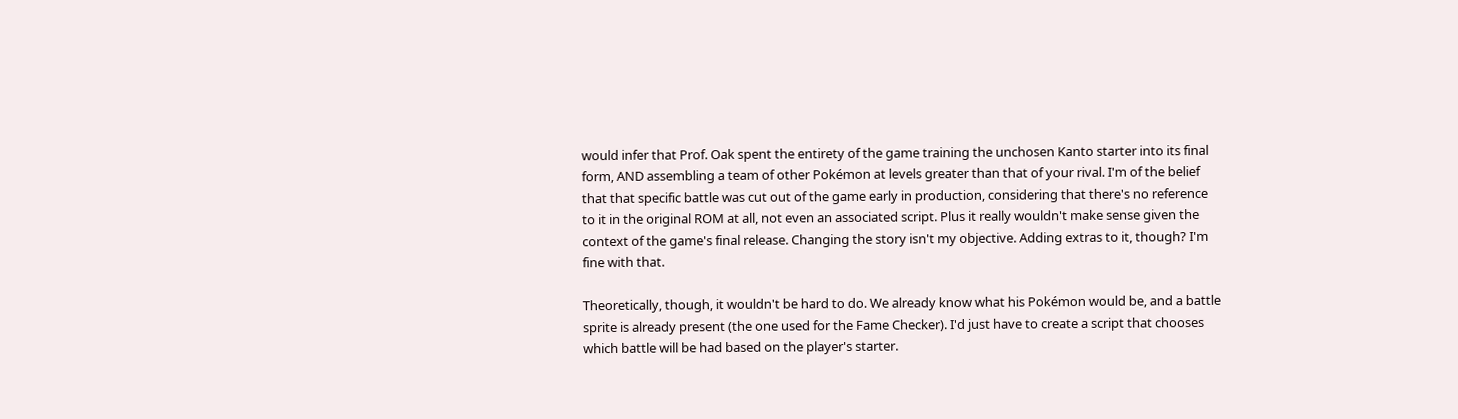would infer that Prof. Oak spent the entirety of the game training the unchosen Kanto starter into its final form, AND assembling a team of other Pokémon at levels greater than that of your rival. I'm of the belief that that specific battle was cut out of the game early in production, considering that there's no reference to it in the original ROM at all, not even an associated script. Plus it really wouldn't make sense given the context of the game's final release. Changing the story isn't my objective. Adding extras to it, though? I'm fine with that.

Theoretically, though, it wouldn't be hard to do. We already know what his Pokémon would be, and a battle sprite is already present (the one used for the Fame Checker). I'd just have to create a script that chooses which battle will be had based on the player's starter.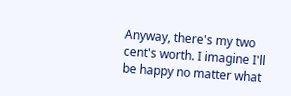Anyway, there's my two cent's worth. I imagine I'll be happy no matter what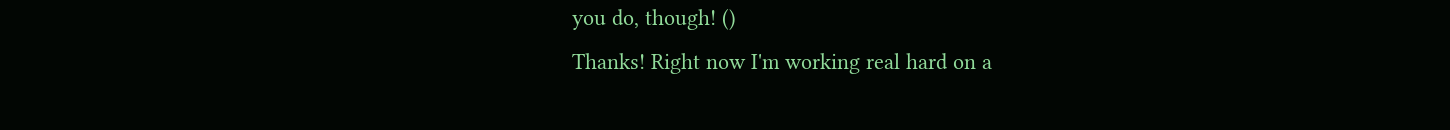you do, though! ()
Thanks! Right now I'm working real hard on a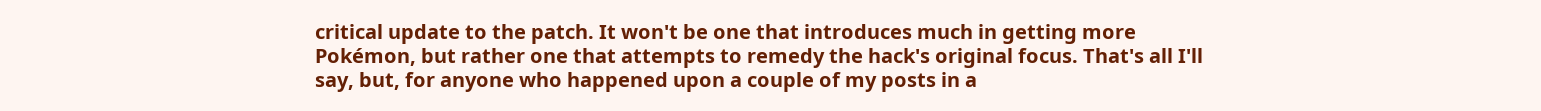critical update to the patch. It won't be one that introduces much in getting more Pokémon, but rather one that attempts to remedy the hack's original focus. That's all I'll say, but, for anyone who happened upon a couple of my posts in a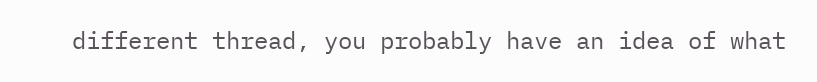different thread, you probably have an idea of what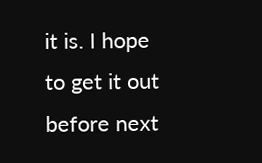it is. I hope to get it out before next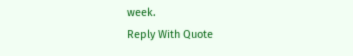week.
Reply With Quote